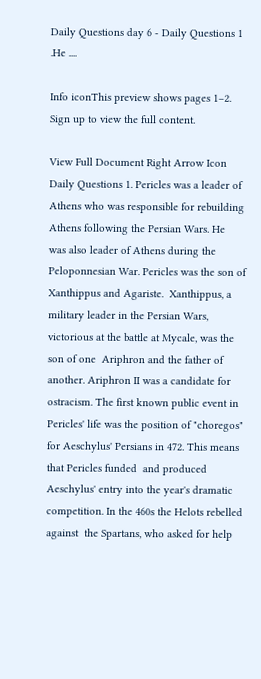Daily Questions day 6 - Daily Questions 1 .He ....

Info iconThis preview shows pages 1–2. Sign up to view the full content.

View Full Document Right Arrow Icon
Daily Questions 1. Pericles was a leader of Athens who was responsible for rebuilding Athens following the Persian Wars. He  was also leader of Athens during the Peloponnesian War. Pericles was the son of Xanthippus and Agariste.  Xanthippus, a military leader in the Persian Wars, victorious at the battle at Mycale, was the son of one  Ariphron and the father of another. Ariphron II was a candidate for ostracism. The first known public event in  Pericles' life was the position of "choregos" for Aeschylus' Persians in 472. This means that Pericles funded  and produced Aeschylus' entry into the year's dramatic competition. In the 460s the Helots rebelled against  the Spartans, who asked for help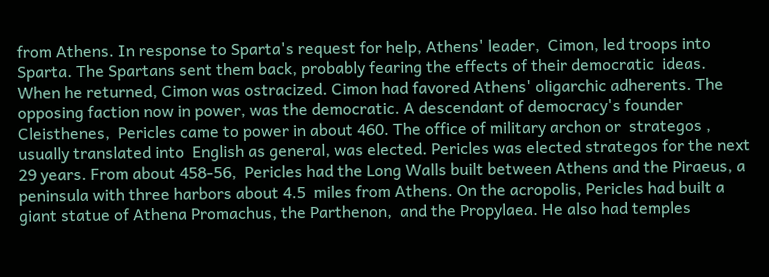from Athens. In response to Sparta's request for help, Athens' leader,  Cimon, led troops into Sparta. The Spartans sent them back, probably fearing the effects of their democratic  ideas. When he returned, Cimon was ostracized. Cimon had favored Athens' oligarchic adherents. The  opposing faction now in power, was the democratic. A descendant of democracy's founder Cleisthenes,  Pericles came to power in about 460. The office of military archon or  strategos , usually translated into  English as general, was elected. Pericles was elected strategos for the next 29 years. From about 458-56,  Pericles had the Long Walls built between Athens and the Piraeus, a peninsula with three harbors about 4.5  miles from Athens. On the acropolis, Pericles had built a giant statue of Athena Promachus, the Parthenon,  and the Propylaea. He also had temples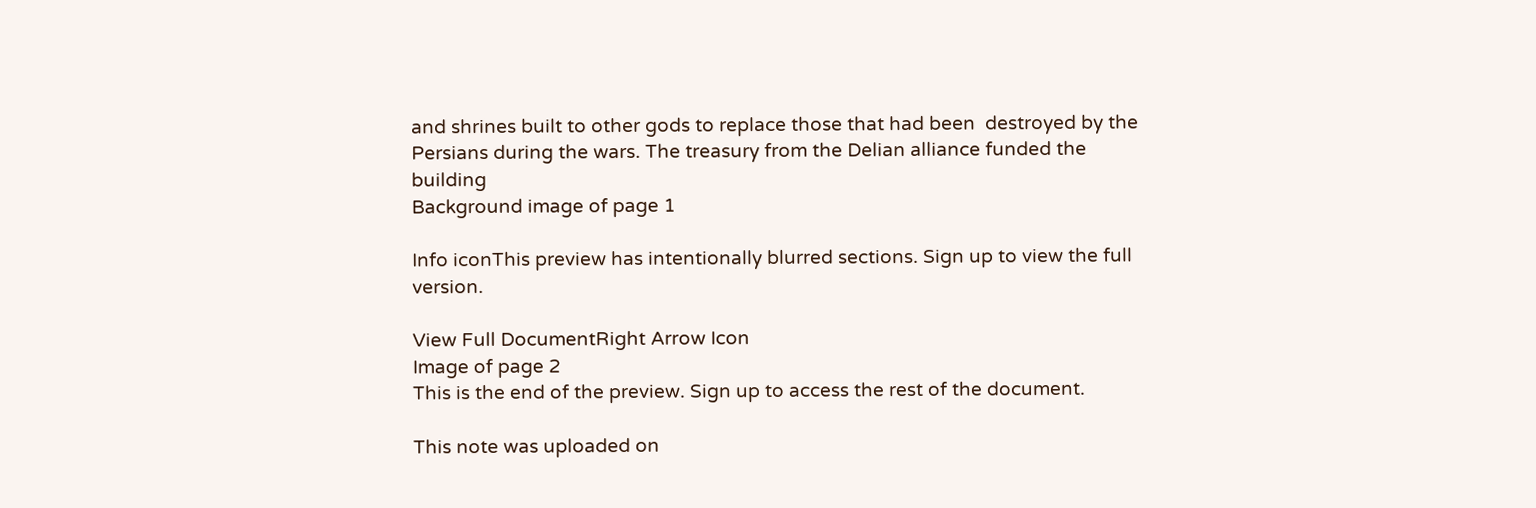and shrines built to other gods to replace those that had been  destroyed by the Persians during the wars. The treasury from the Delian alliance funded the building
Background image of page 1

Info iconThis preview has intentionally blurred sections. Sign up to view the full version.

View Full DocumentRight Arrow Icon
Image of page 2
This is the end of the preview. Sign up to access the rest of the document.

This note was uploaded on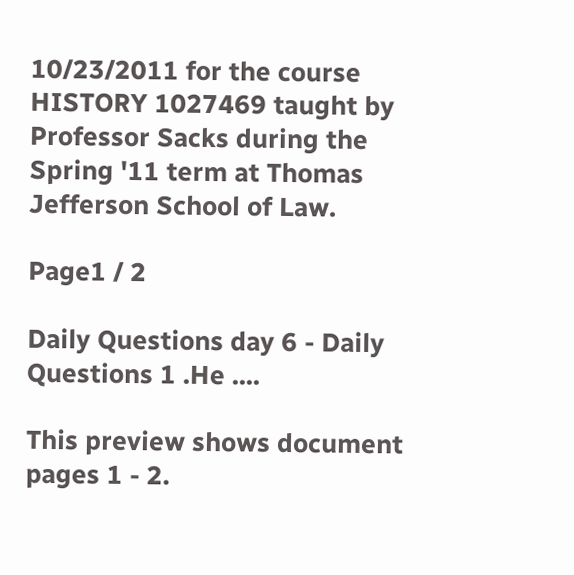10/23/2011 for the course HISTORY 1027469 taught by Professor Sacks during the Spring '11 term at Thomas Jefferson School of Law.

Page1 / 2

Daily Questions day 6 - Daily Questions 1 .He ....

This preview shows document pages 1 - 2.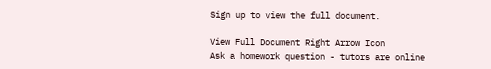Sign up to view the full document.

View Full Document Right Arrow Icon
Ask a homework question - tutors are online